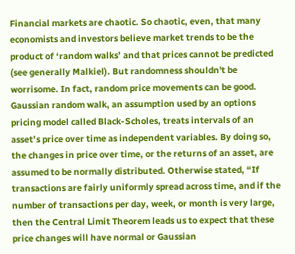Financial markets are chaotic. So chaotic, even, that many economists and investors believe market trends to be the product of ‘random walks’ and that prices cannot be predicted (see generally Malkiel). But randomness shouldn't be worrisome. In fact, random price movements can be good. Gaussian random walk, an assumption used by an options pricing model called Black-Scholes, treats intervals of an asset’s price over time as independent variables. By doing so, the changes in price over time, or the returns of an asset, are assumed to be normally distributed. Otherwise stated, “If transactions are fairly uniformly spread across time, and if the number of transactions per day, week, or month is very large, then the Central Limit Theorem leads us to expect that these price changes will have normal or Gaussian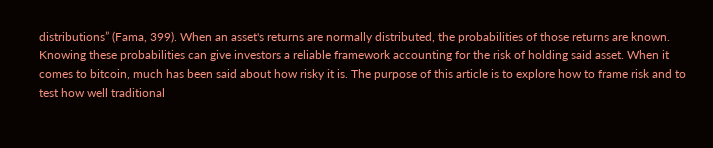distributions” (Fama, 399). When an asset's returns are normally distributed, the probabilities of those returns are known. Knowing these probabilities can give investors a reliable framework accounting for the risk of holding said asset. When it comes to bitcoin, much has been said about how risky it is. The purpose of this article is to explore how to frame risk and to test how well traditional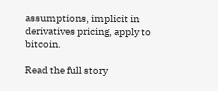assumptions, implicit in derivatives pricing, apply to bitcoin.

Read the full story